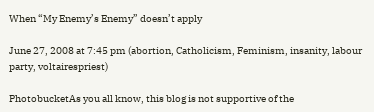When “My Enemy’s Enemy” doesn’t apply

June 27, 2008 at 7:45 pm (abortion, Catholicism, Feminism, insanity, labour party, voltairespriest)

PhotobucketAs you all know, this blog is not supportive of the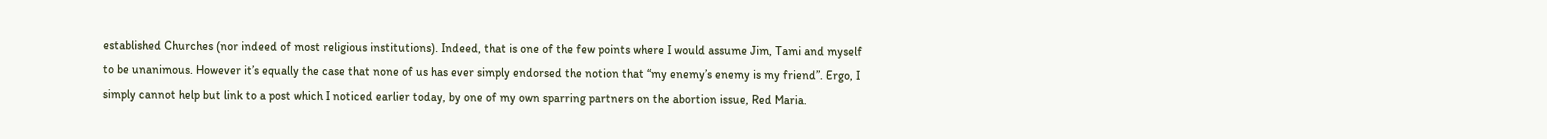established Churches (nor indeed of most religious institutions). Indeed, that is one of the few points where I would assume Jim, Tami and myself to be unanimous. However it’s equally the case that none of us has ever simply endorsed the notion that “my enemy’s enemy is my friend”. Ergo, I simply cannot help but link to a post which I noticed earlier today, by one of my own sparring partners on the abortion issue, Red Maria.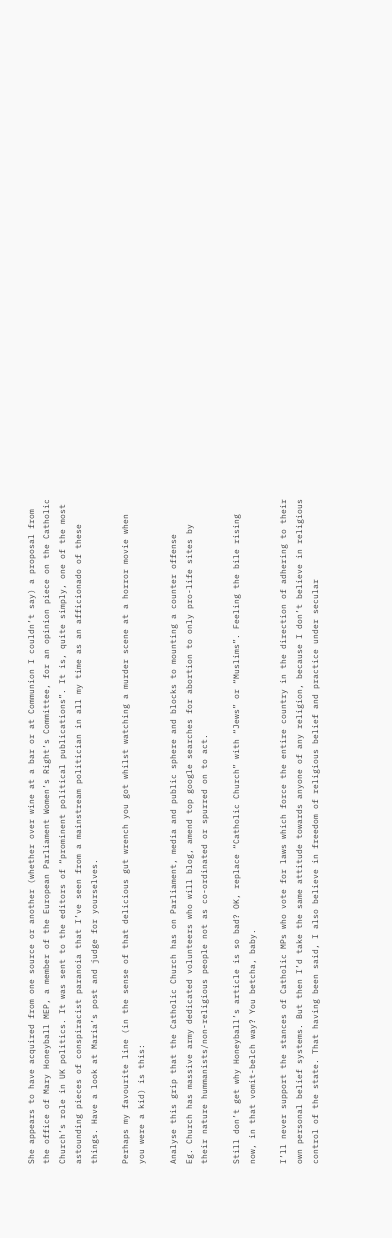She appears to have acquired from one source or another (whether over wine at a bar or at Communion I couldn’t say) a proposal from the office of Mary Honeyball MEP, a member of the European Parliament Women’s Right’s Committee, for an opinion piece on the Catholic Church’s role in UK politics. It was sent to the editors of “prominent political publications”. It is, quite simply, one of the most astounding pieces of conspiracist paranoia that I’ve seen from a mainstream politician in all my time as an afficionado of these things. Have a look at Maria’s post and judge for yourselves.

Perhaps my favourite line (in the sense of that delicious gut wrench you got whilst watching a murder scene at a horror movie when you were a kid) is this:

Analyse this grip that the Catholic Church has on Parliament, media and public sphere and blocks to mounting a counter offense
Eg. Church has massive army dedicated volunteers who will blog, amend top google searches for abortion to only pro-life sites by their nature hummanists/non-religious people not as co-ordinated or spurred on to act.

Still don’t get why Honeyball’s article is so bad? OK, replace “Catholic Church” with “Jews” or “Muslims”. Feeling the bile rising now, in that vomit-belch way? You betcha, baby.

I’ll never support the stances of Catholic MPs who vote for laws which force the entire country in the direction of adhering to their own personal belief systems. But then I’d take the same attitude towards anyone of any religion, because I don’t believe in religious control of the state. That having been said, I also believe in freedom of religious belief and practice under secular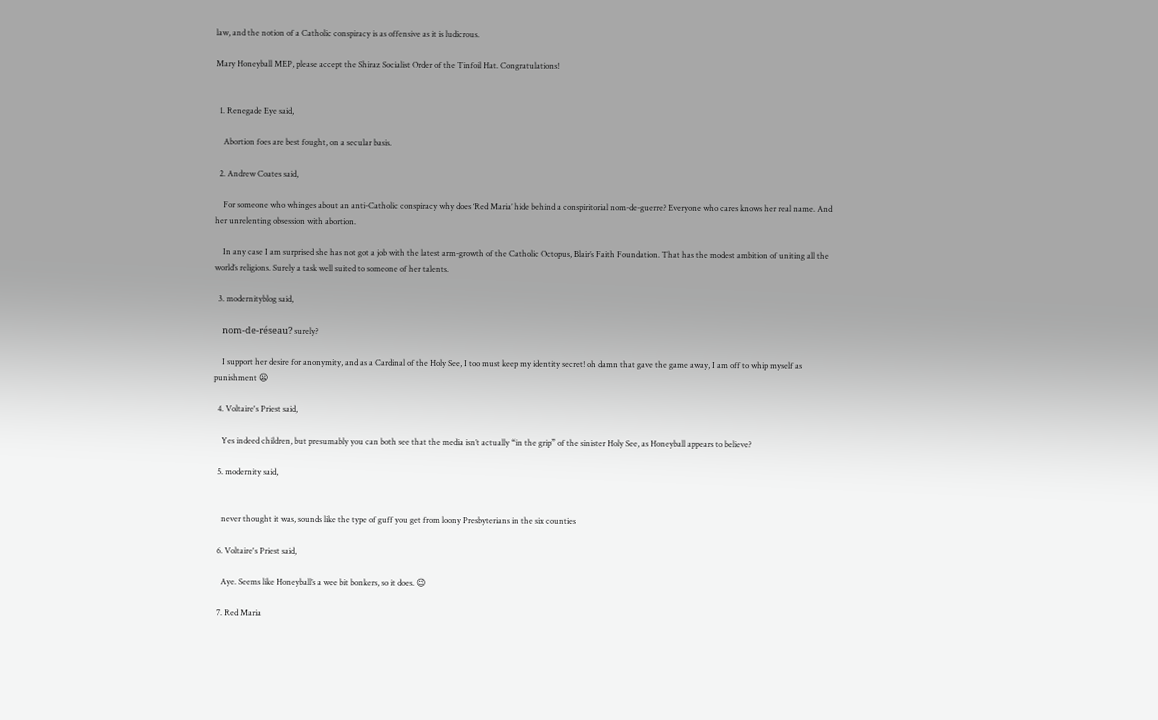law, and the notion of a Catholic conspiracy is as offensive as it is ludicrous.

Mary Honeyball MEP, please accept the Shiraz Socialist Order of the Tinfoil Hat. Congratulations!


  1. Renegade Eye said,

    Abortion foes are best fought, on a secular basis.

  2. Andrew Coates said,

    For someone who whinges about an anti-Catholic conspiracy why does ‘Red Maria’ hide behind a conspiritorial nom-de-guerre? Everyone who cares knows her real name. And her unrelenting obsession with abortion.

    In any case I am surprised she has not got a job with the latest arm-growth of the Catholic Octopus, Blair’s Faith Foundation. That has the modest ambition of uniting all the world’s religions. Surely a task well suited to someone of her talents.

  3. modernityblog said,

    nom-de-réseau? surely?

    I support her desire for anonymity, and as a Cardinal of the Holy See, I too must keep my identity secret! oh damn that gave the game away, I am off to whip myself as punishment 😦

  4. Voltaire's Priest said,

    Yes indeed children, but presumably you can both see that the media isn’t actually “in the grip” of the sinister Holy See, as Honeyball appears to believe?

  5. modernity said,


    never thought it was, sounds like the type of guff you get from loony Presbyterians in the six counties

  6. Voltaire's Priest said,

    Aye. Seems like Honeyball’s a wee bit bonkers, so it does. 😉

  7. Red Maria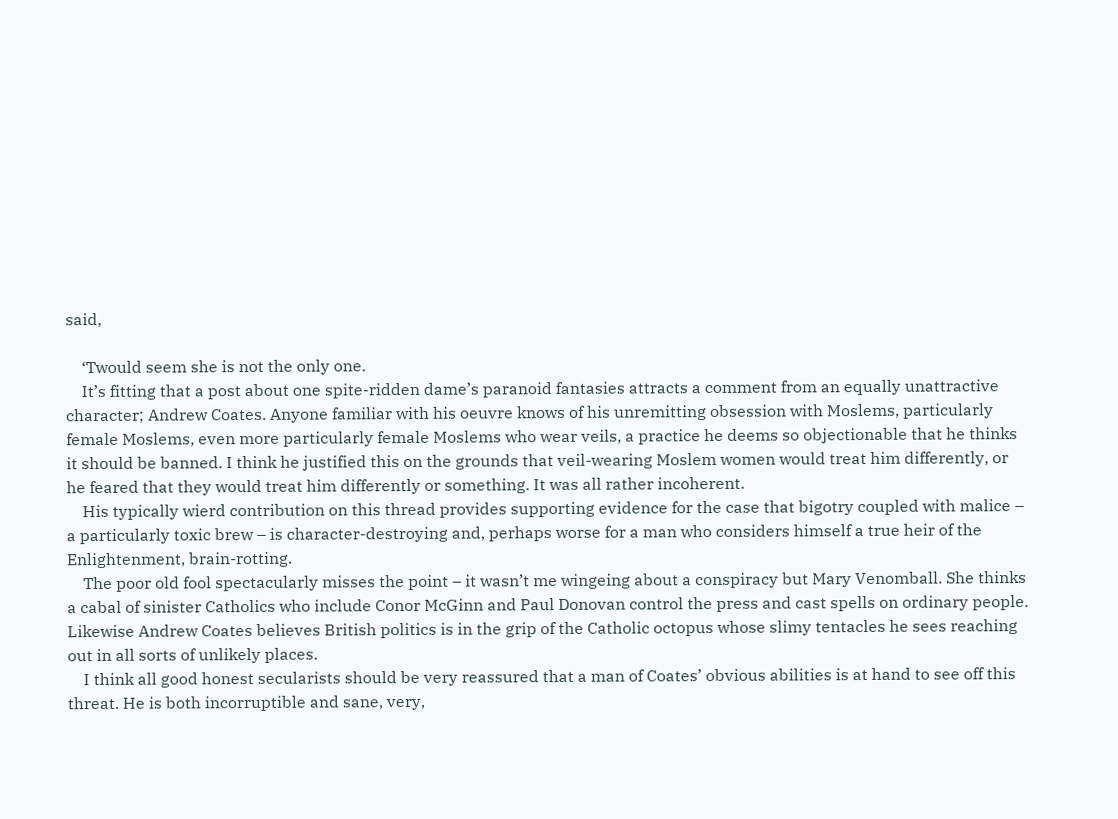said,

    ‘Twould seem she is not the only one.
    It’s fitting that a post about one spite-ridden dame’s paranoid fantasies attracts a comment from an equally unattractive character; Andrew Coates. Anyone familiar with his oeuvre knows of his unremitting obsession with Moslems, particularly female Moslems, even more particularly female Moslems who wear veils, a practice he deems so objectionable that he thinks it should be banned. I think he justified this on the grounds that veil-wearing Moslem women would treat him differently, or he feared that they would treat him differently or something. It was all rather incoherent.
    His typically wierd contribution on this thread provides supporting evidence for the case that bigotry coupled with malice – a particularly toxic brew – is character-destroying and, perhaps worse for a man who considers himself a true heir of the Enlightenment, brain-rotting.
    The poor old fool spectacularly misses the point – it wasn’t me wingeing about a conspiracy but Mary Venomball. She thinks a cabal of sinister Catholics who include Conor McGinn and Paul Donovan control the press and cast spells on ordinary people. Likewise Andrew Coates believes British politics is in the grip of the Catholic octopus whose slimy tentacles he sees reaching out in all sorts of unlikely places.
    I think all good honest secularists should be very reassured that a man of Coates’ obvious abilities is at hand to see off this threat. He is both incorruptible and sane, very,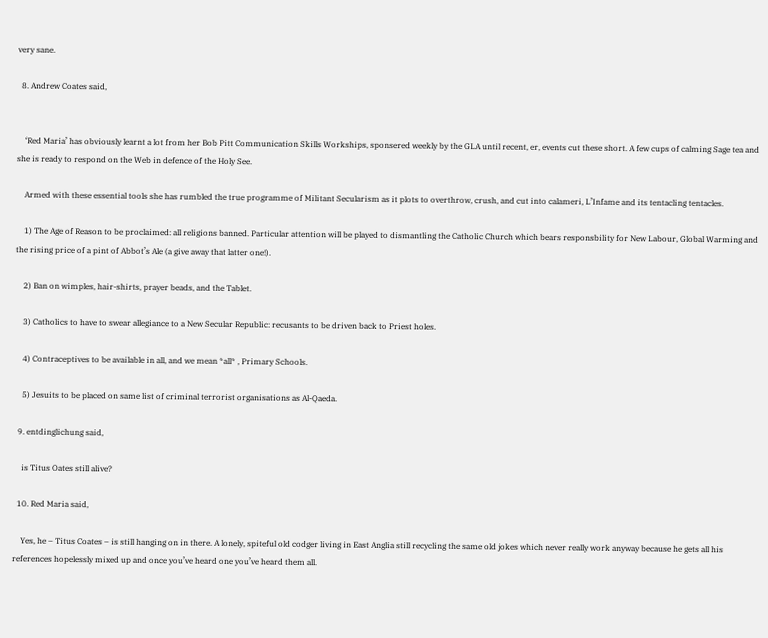very sane.

  8. Andrew Coates said,


    ‘Red Maria’ has obviously learnt a lot from her Bob Pitt Communication Skills Workships, sponsered weekly by the GLA until recent, er, events cut these short. A few cups of calming Sage tea and she is ready to respond on the Web in defence of the Holy See.

    Armed with these essential tools she has rumbled the true programme of Militant Secularism as it plots to overthrow, crush, and cut into calameri, L’Infame and its tentacling tentacles.

    1) The Age of Reason to be proclaimed: all religions banned. Particular attention will be played to dismantling the Catholic Church which bears responsbility for New Labour, Global Warming and the rising price of a pint of Abbot’s Ale (a give away that latter one!).

    2) Ban on wimples, hair-shirts, prayer beads, and the Tablet.

    3) Catholics to have to swear allegiance to a New Secular Republic: recusants to be driven back to Priest holes.

    4) Contraceptives to be available in all, and we mean *all* , Primary Schools.

    5) Jesuits to be placed on same list of criminal terrorist organisations as Al-Qaeda.

  9. entdinglichung said,

    is Titus Oates still alive?

  10. Red Maria said,

    Yes, he – Titus Coates – is still hanging on in there. A lonely, spiteful old codger living in East Anglia still recycling the same old jokes which never really work anyway because he gets all his references hopelessly mixed up and once you’ve heard one you’ve heard them all.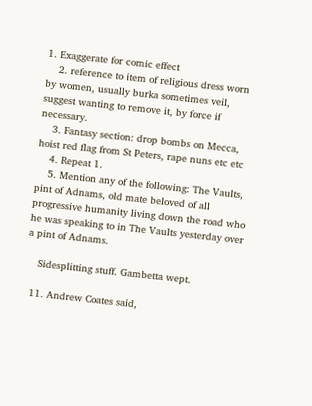1. Exaggerate for comic effect
    2. reference to item of religious dress worn by women, usually burka sometimes veil, suggest wanting to remove it, by force if necessary.
    3. Fantasy section: drop bombs on Mecca, hoist red flag from St Peters, rape nuns etc etc
    4. Repeat 1.
    5. Mention any of the following: The Vaults, pint of Adnams, old mate beloved of all progressive humanity living down the road who he was speaking to in The Vaults yesterday over a pint of Adnams.

    Sidesplitting stuff. Gambetta wept.

  11. Andrew Coates said,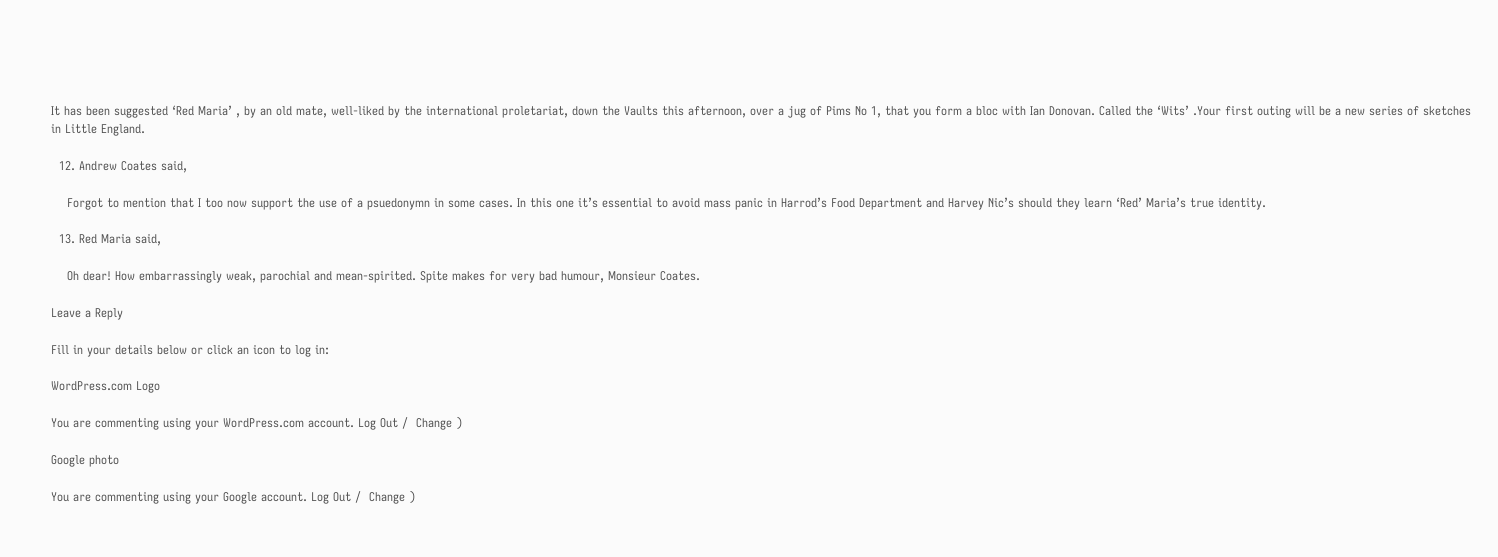It has been suggested ‘Red Maria’ , by an old mate, well-liked by the international proletariat, down the Vaults this afternoon, over a jug of Pims No 1, that you form a bloc with Ian Donovan. Called the ‘Wits’ .Your first outing will be a new series of sketches in Little England.

  12. Andrew Coates said,

    Forgot to mention that I too now support the use of a psuedonymn in some cases. In this one it’s essential to avoid mass panic in Harrod’s Food Department and Harvey Nic’s should they learn ‘Red’ Maria’s true identity.

  13. Red Maria said,

    Oh dear! How embarrassingly weak, parochial and mean-spirited. Spite makes for very bad humour, Monsieur Coates.

Leave a Reply

Fill in your details below or click an icon to log in:

WordPress.com Logo

You are commenting using your WordPress.com account. Log Out /  Change )

Google photo

You are commenting using your Google account. Log Out /  Change )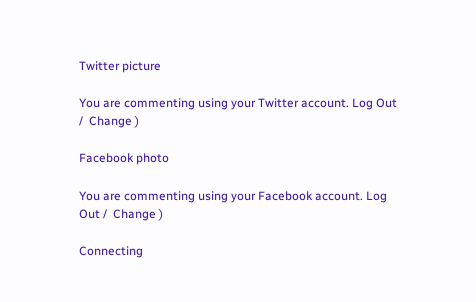Twitter picture

You are commenting using your Twitter account. Log Out /  Change )

Facebook photo

You are commenting using your Facebook account. Log Out /  Change )

Connecting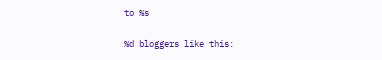to %s

%d bloggers like this: